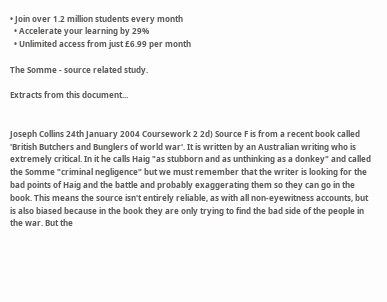• Join over 1.2 million students every month
  • Accelerate your learning by 29%
  • Unlimited access from just £6.99 per month

The Somme - source related study.

Extracts from this document...


Joseph Collins 24th January 2004 Coursework 2 2d) Source F is from a recent book called 'British Butchers and Bunglers of world war'. It is written by an Australian writing who is extremely critical. In it he calls Haig "as stubborn and as unthinking as a donkey" and called the Somme "criminal negligence" but we must remember that the writer is looking for the bad points of Haig and the battle and probably exaggerating them so they can go in the book. This means the source isn't entirely reliable, as with all non-eyewitness accounts, but is also biased because in the book they are only trying to find the bad side of the people in the war. But the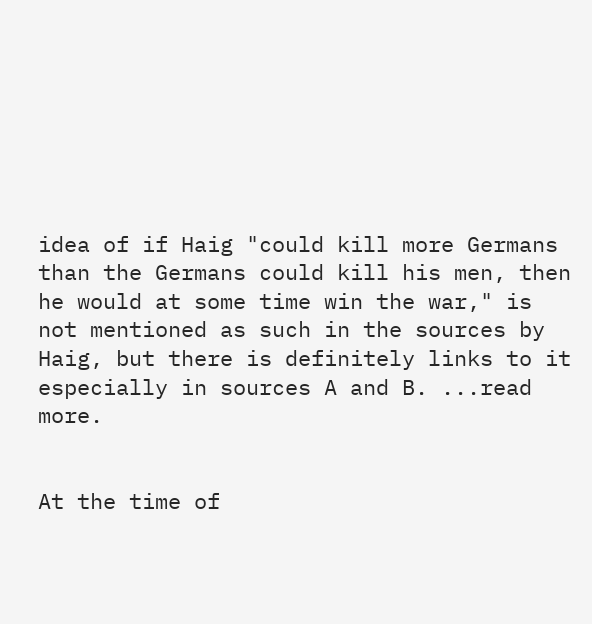idea of if Haig "could kill more Germans than the Germans could kill his men, then he would at some time win the war," is not mentioned as such in the sources by Haig, but there is definitely links to it especially in sources A and B. ...read more.


At the time of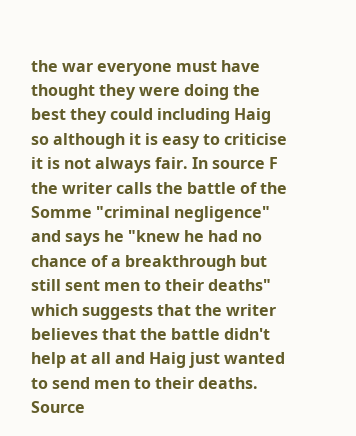the war everyone must have thought they were doing the best they could including Haig so although it is easy to criticise it is not always fair. In source F the writer calls the battle of the Somme "criminal negligence" and says he "knew he had no chance of a breakthrough but still sent men to their deaths" which suggests that the writer believes that the battle didn't help at all and Haig just wanted to send men to their deaths. Source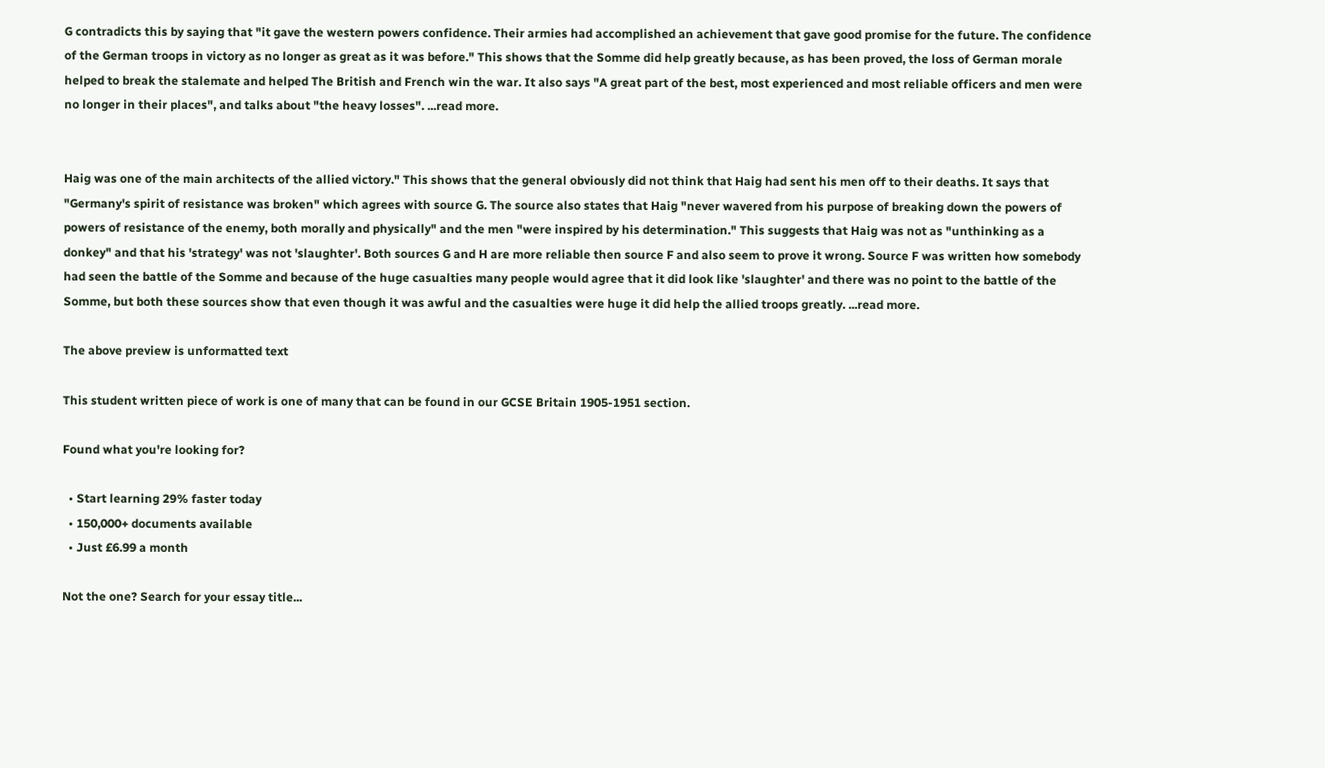G contradicts this by saying that "it gave the western powers confidence. Their armies had accomplished an achievement that gave good promise for the future. The confidence of the German troops in victory as no longer as great as it was before." This shows that the Somme did help greatly because, as has been proved, the loss of German morale helped to break the stalemate and helped The British and French win the war. It also says "A great part of the best, most experienced and most reliable officers and men were no longer in their places", and talks about "the heavy losses". ...read more.


Haig was one of the main architects of the allied victory." This shows that the general obviously did not think that Haig had sent his men off to their deaths. It says that "Germany's spirit of resistance was broken" which agrees with source G. The source also states that Haig "never wavered from his purpose of breaking down the powers of powers of resistance of the enemy, both morally and physically" and the men "were inspired by his determination." This suggests that Haig was not as "unthinking as a donkey" and that his 'strategy' was not 'slaughter'. Both sources G and H are more reliable then source F and also seem to prove it wrong. Source F was written how somebody had seen the battle of the Somme and because of the huge casualties many people would agree that it did look like 'slaughter' and there was no point to the battle of the Somme, but both these sources show that even though it was awful and the casualties were huge it did help the allied troops greatly. ...read more.

The above preview is unformatted text

This student written piece of work is one of many that can be found in our GCSE Britain 1905-1951 section.

Found what you're looking for?

  • Start learning 29% faster today
  • 150,000+ documents available
  • Just £6.99 a month

Not the one? Search for your essay title...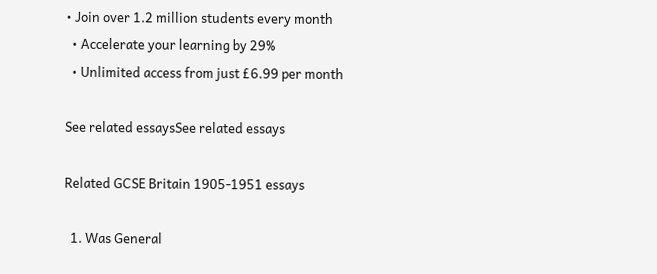• Join over 1.2 million students every month
  • Accelerate your learning by 29%
  • Unlimited access from just £6.99 per month

See related essaysSee related essays

Related GCSE Britain 1905-1951 essays

  1. Was General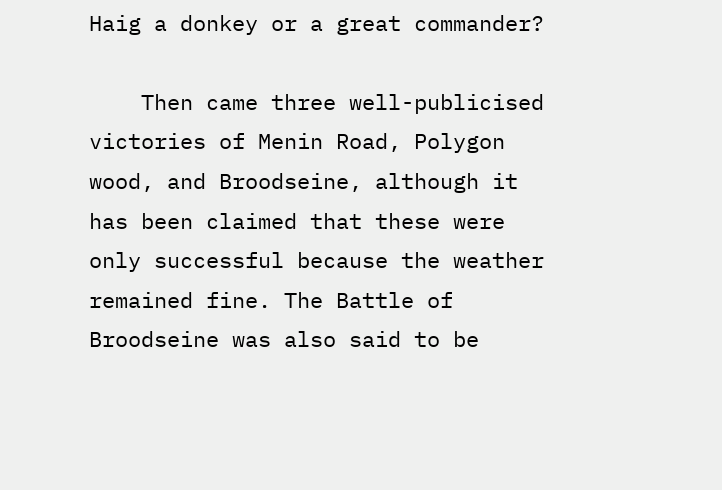Haig a donkey or a great commander?

    Then came three well-publicised victories of Menin Road, Polygon wood, and Broodseine, although it has been claimed that these were only successful because the weather remained fine. The Battle of Broodseine was also said to be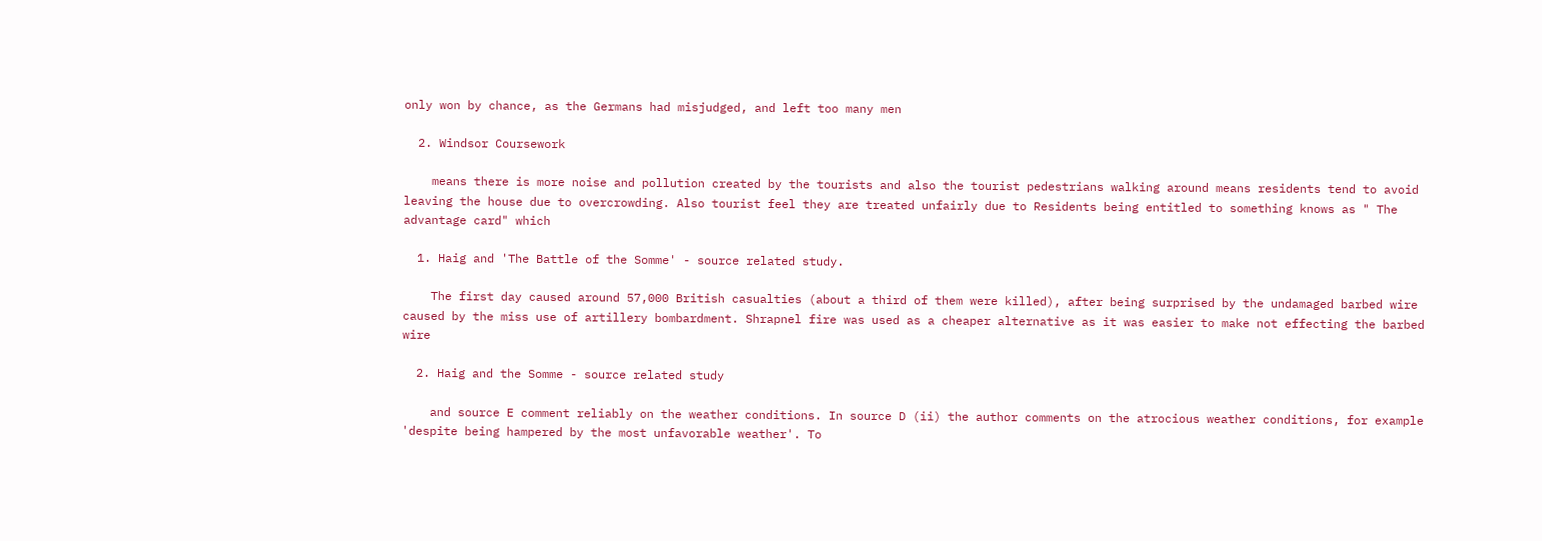only won by chance, as the Germans had misjudged, and left too many men

  2. Windsor Coursework

    means there is more noise and pollution created by the tourists and also the tourist pedestrians walking around means residents tend to avoid leaving the house due to overcrowding. Also tourist feel they are treated unfairly due to Residents being entitled to something knows as " The advantage card" which

  1. Haig and 'The Battle of the Somme' - source related study.

    The first day caused around 57,000 British casualties (about a third of them were killed), after being surprised by the undamaged barbed wire caused by the miss use of artillery bombardment. Shrapnel fire was used as a cheaper alternative as it was easier to make not effecting the barbed wire

  2. Haig and the Somme - source related study

    and source E comment reliably on the weather conditions. In source D (ii) the author comments on the atrocious weather conditions, for example 'despite being hampered by the most unfavorable weather'. To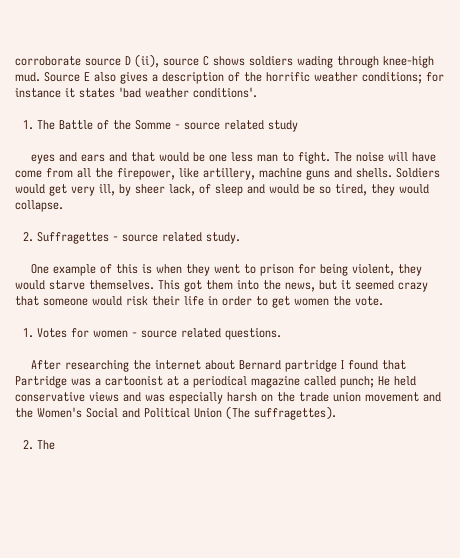corroborate source D (ii), source C shows soldiers wading through knee-high mud. Source E also gives a description of the horrific weather conditions; for instance it states 'bad weather conditions'.

  1. The Battle of the Somme - source related study

    eyes and ears and that would be one less man to fight. The noise will have come from all the firepower, like artillery, machine guns and shells. Soldiers would get very ill, by sheer lack, of sleep and would be so tired, they would collapse.

  2. Suffragettes - source related study.

    One example of this is when they went to prison for being violent, they would starve themselves. This got them into the news, but it seemed crazy that someone would risk their life in order to get women the vote.

  1. Votes for women - source related questions.

    After researching the internet about Bernard partridge I found that Partridge was a cartoonist at a periodical magazine called punch; He held conservative views and was especially harsh on the trade union movement and the Women's Social and Political Union (The suffragettes).

  2. The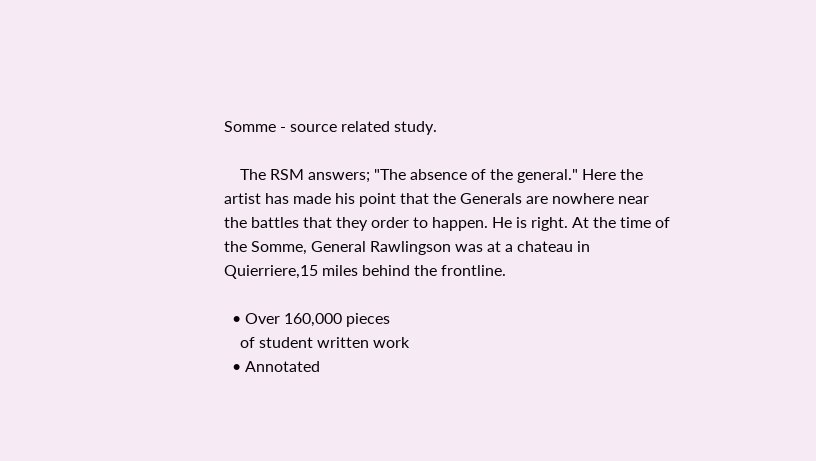Somme - source related study.

    The RSM answers; "The absence of the general." Here the artist has made his point that the Generals are nowhere near the battles that they order to happen. He is right. At the time of the Somme, General Rawlingson was at a chateau in Quierriere,15 miles behind the frontline.

  • Over 160,000 pieces
    of student written work
  • Annotated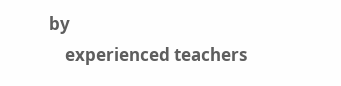by
    experienced teachers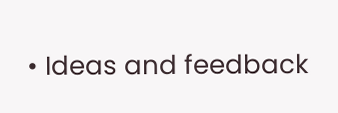• Ideas and feedback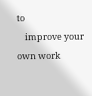to
    improve your own work